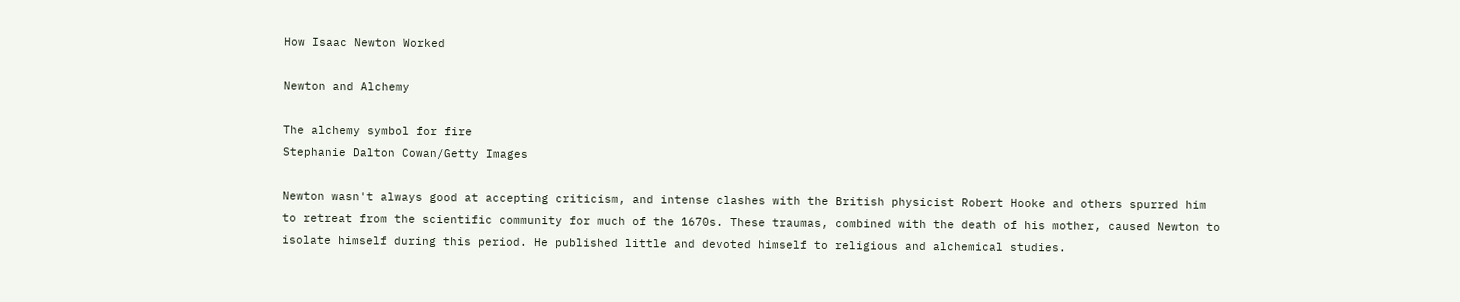How Isaac Newton Worked

Newton and Alchemy

The alchemy symbol for fire
Stephanie Dalton Cowan/Getty Images

Newton wasn't always good at accepting criticism, and intense clashes with the British physicist Robert Hooke and others spurred him to retreat from the scientific community for much of the 1670s. These traumas, combined with the death of his mother, caused Newton to isolate himself during this period. He published little and devoted himself to religious and alchemical studies.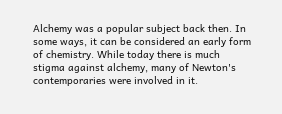Alchemy was a popular subject back then. In some ways, it can be considered an early form of chemistry. While today there is much stigma against alchemy, many of Newton's contemporaries were involved in it.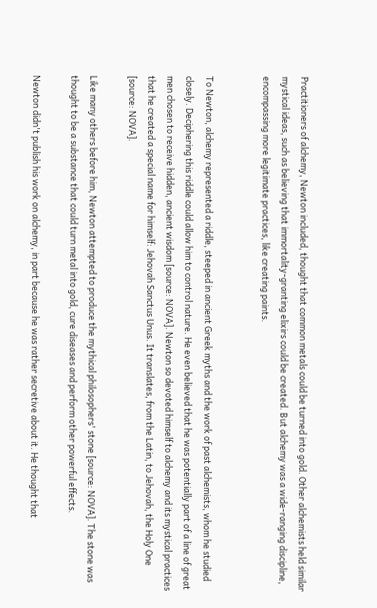Practitioners of alchemy, Newton included, thought that common metals could be turned into gold. Other alchemists held similar mystical ideas, such as believing that immortality-granting elixirs could be created. But alchemy was a wide-ranging discipline, encompassing more legitimate practices, like creating paints.


To Newton, alchemy represented a riddle, steeped in ancient Greek myths and the work of past alchemists, whom he studied closely. Deciphering this riddle could allow him to control nature. He even believed that he was potentially part of a line of great men chosen to receive hidden, ancient wisdom [source: NOVA]. Newton so devoted himself to alchemy and its mystical practices that he created a special name for himself: Jehovah Sanctus Unus. It translates, from the Latin, to Jehovah, the Holy One [source: NOVA].

Like many others before him, Newton attempted to produce the mythical philosophers' stone [source: NOVA]. The stone was thought to be a substance that could turn metal into gold, cure diseases and perform other powerful effects.

Newton didn't publish his work on alchemy, in part because he was rather secretive about it. He thought that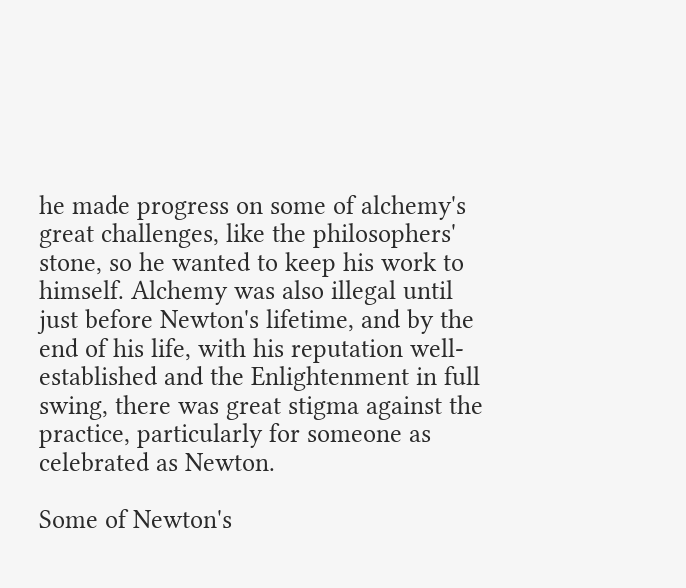he made progress on some of alchemy's great challenges, like the philosophers' stone, so he wanted to keep his work to himself. Alchemy was also illegal until just before Newton's lifetime, and by the end of his life, with his reputation well-established and the Enlightenment in full swing, there was great stigma against the practice, particularly for someone as celebrated as Newton.

Some of Newton's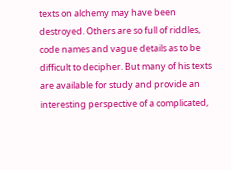texts on alchemy may have been destroyed. Others are so full of riddles, code names and vague details as to be difficult to decipher. But many of his texts are available for study and provide an interesting perspective of a complicated,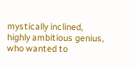mystically inclined, highly ambitious genius, who wanted to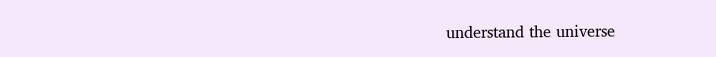understand the universe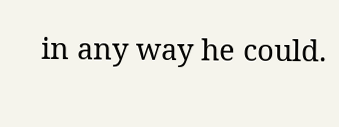in any way he could.